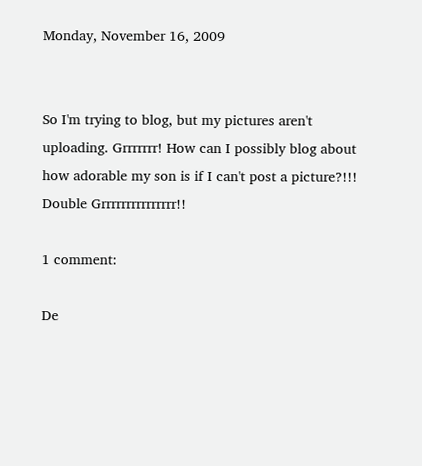Monday, November 16, 2009


So I'm trying to blog, but my pictures aren't uploading. Grrrrrrr! How can I possibly blog about how adorable my son is if I can't post a picture?!!! Double Grrrrrrrrrrrrrrr!!

1 comment:

De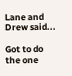Lane and Drew said...

Got to do the one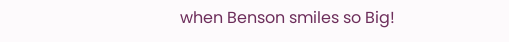when Benson smiles so Big!